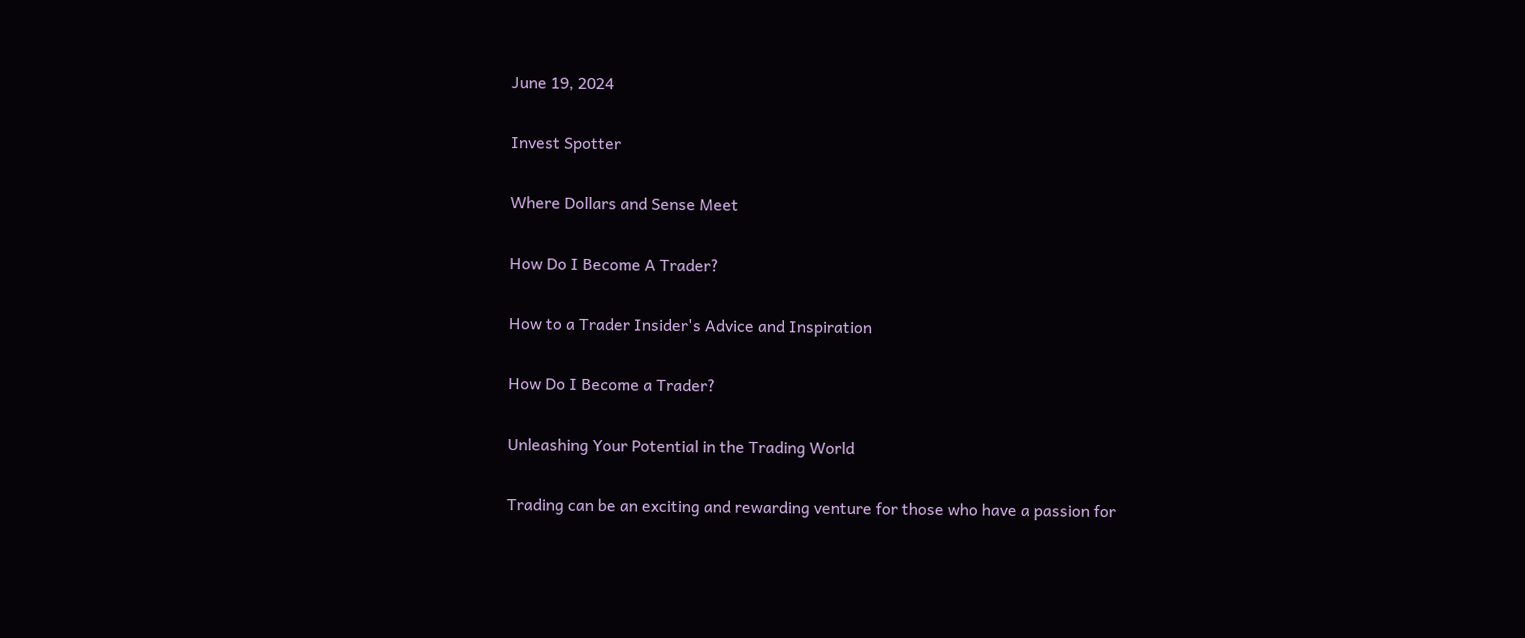June 19, 2024

Invest Spotter

Where Dollars and Sense Meet

How Do I Become A Trader?

How to a Trader Insider's Advice and Inspiration

How Do I Become a Trader?

Unleashing Your Potential in the Trading World

Trading can be an exciting and rewarding venture for those who have a passion for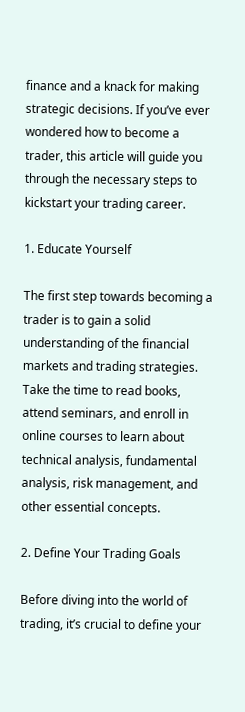finance and a knack for making strategic decisions. If you’ve ever wondered how to become a trader, this article will guide you through the necessary steps to kickstart your trading career.

1. Educate Yourself

The first step towards becoming a trader is to gain a solid understanding of the financial markets and trading strategies. Take the time to read books, attend seminars, and enroll in online courses to learn about technical analysis, fundamental analysis, risk management, and other essential concepts.

2. Define Your Trading Goals

Before diving into the world of trading, it’s crucial to define your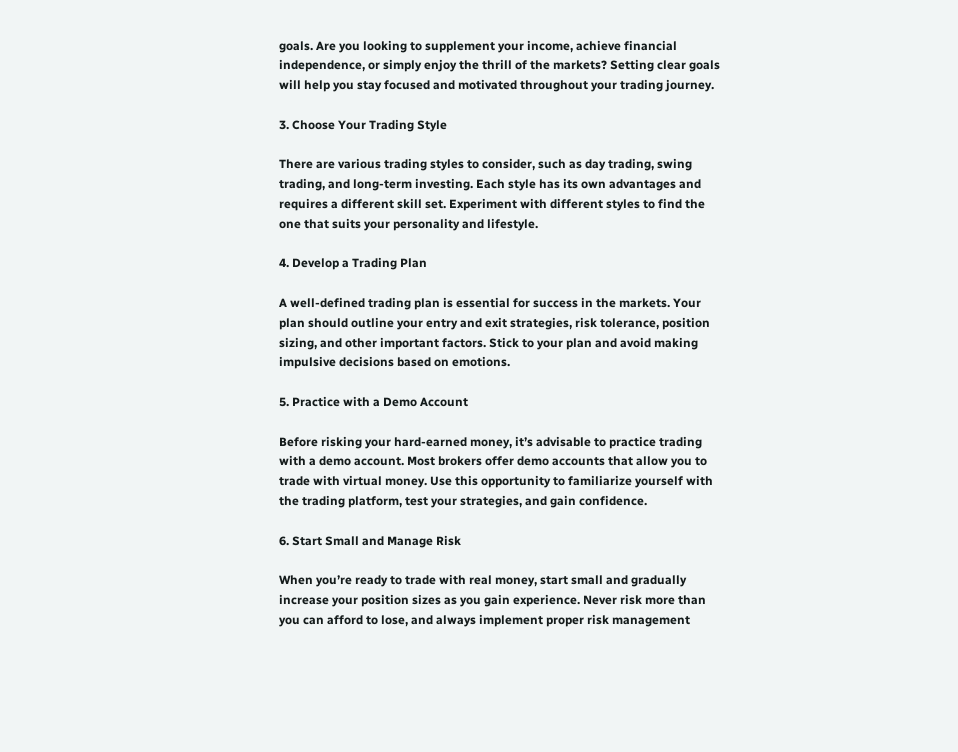goals. Are you looking to supplement your income, achieve financial independence, or simply enjoy the thrill of the markets? Setting clear goals will help you stay focused and motivated throughout your trading journey.

3. Choose Your Trading Style

There are various trading styles to consider, such as day trading, swing trading, and long-term investing. Each style has its own advantages and requires a different skill set. Experiment with different styles to find the one that suits your personality and lifestyle.

4. Develop a Trading Plan

A well-defined trading plan is essential for success in the markets. Your plan should outline your entry and exit strategies, risk tolerance, position sizing, and other important factors. Stick to your plan and avoid making impulsive decisions based on emotions.

5. Practice with a Demo Account

Before risking your hard-earned money, it’s advisable to practice trading with a demo account. Most brokers offer demo accounts that allow you to trade with virtual money. Use this opportunity to familiarize yourself with the trading platform, test your strategies, and gain confidence.

6. Start Small and Manage Risk

When you’re ready to trade with real money, start small and gradually increase your position sizes as you gain experience. Never risk more than you can afford to lose, and always implement proper risk management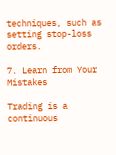techniques, such as setting stop-loss orders.

7. Learn from Your Mistakes

Trading is a continuous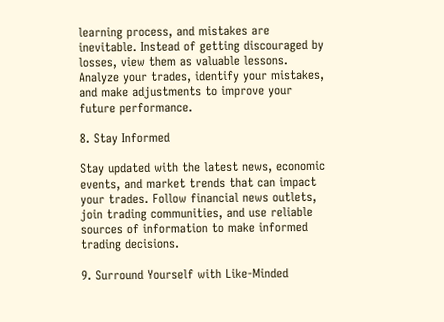learning process, and mistakes are inevitable. Instead of getting discouraged by losses, view them as valuable lessons. Analyze your trades, identify your mistakes, and make adjustments to improve your future performance.

8. Stay Informed

Stay updated with the latest news, economic events, and market trends that can impact your trades. Follow financial news outlets, join trading communities, and use reliable sources of information to make informed trading decisions.

9. Surround Yourself with Like-Minded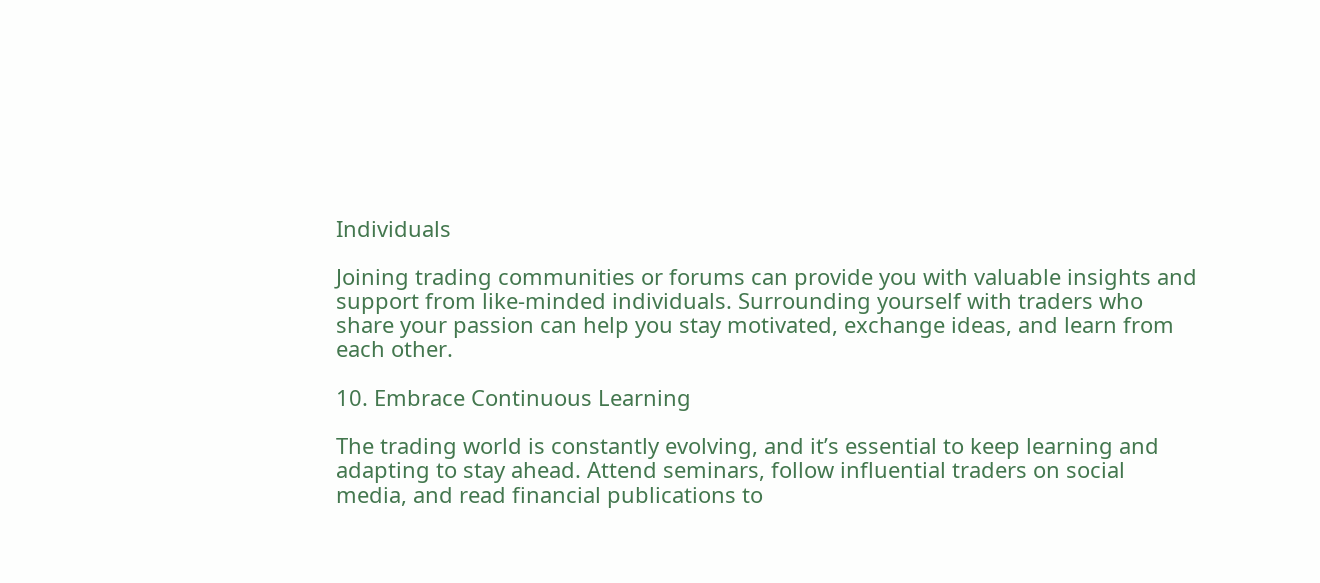Individuals

Joining trading communities or forums can provide you with valuable insights and support from like-minded individuals. Surrounding yourself with traders who share your passion can help you stay motivated, exchange ideas, and learn from each other.

10. Embrace Continuous Learning

The trading world is constantly evolving, and it’s essential to keep learning and adapting to stay ahead. Attend seminars, follow influential traders on social media, and read financial publications to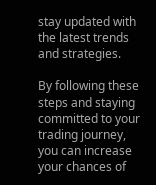stay updated with the latest trends and strategies.

By following these steps and staying committed to your trading journey, you can increase your chances of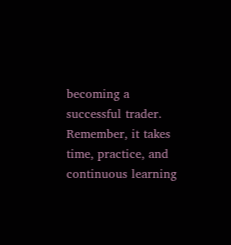becoming a successful trader. Remember, it takes time, practice, and continuous learning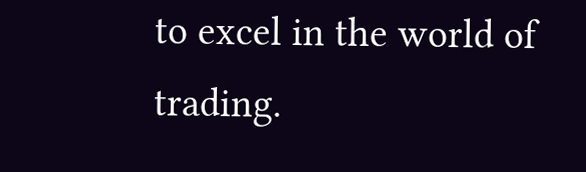to excel in the world of trading.